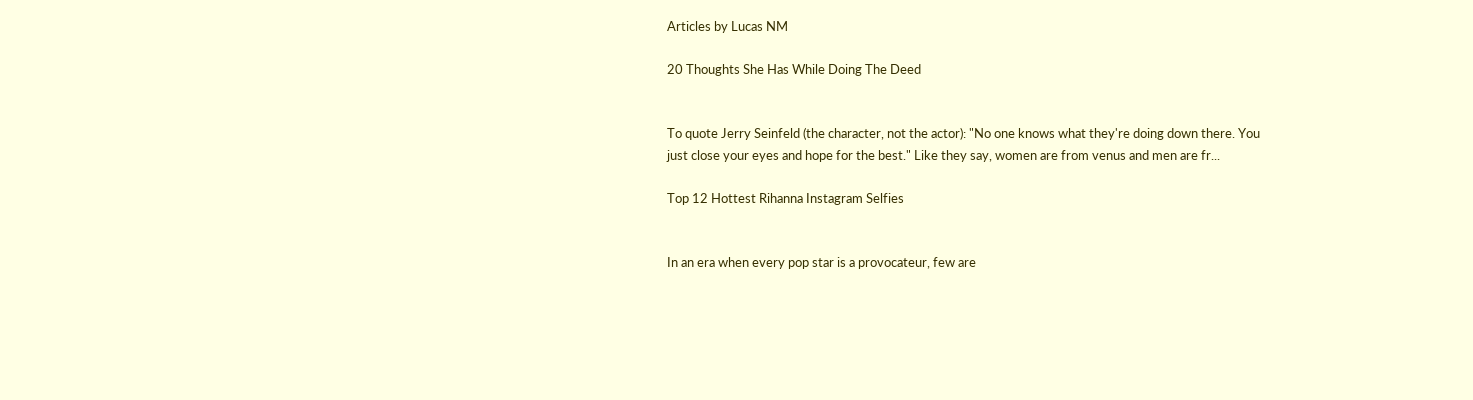Articles by Lucas NM

20 Thoughts She Has While Doing The Deed


To quote Jerry Seinfeld (the character, not the actor): "No one knows what they're doing down there. You just close your eyes and hope for the best." Like they say, women are from venus and men are fr...

Top 12 Hottest Rihanna Instagram Selfies


In an era when every pop star is a provocateur, few are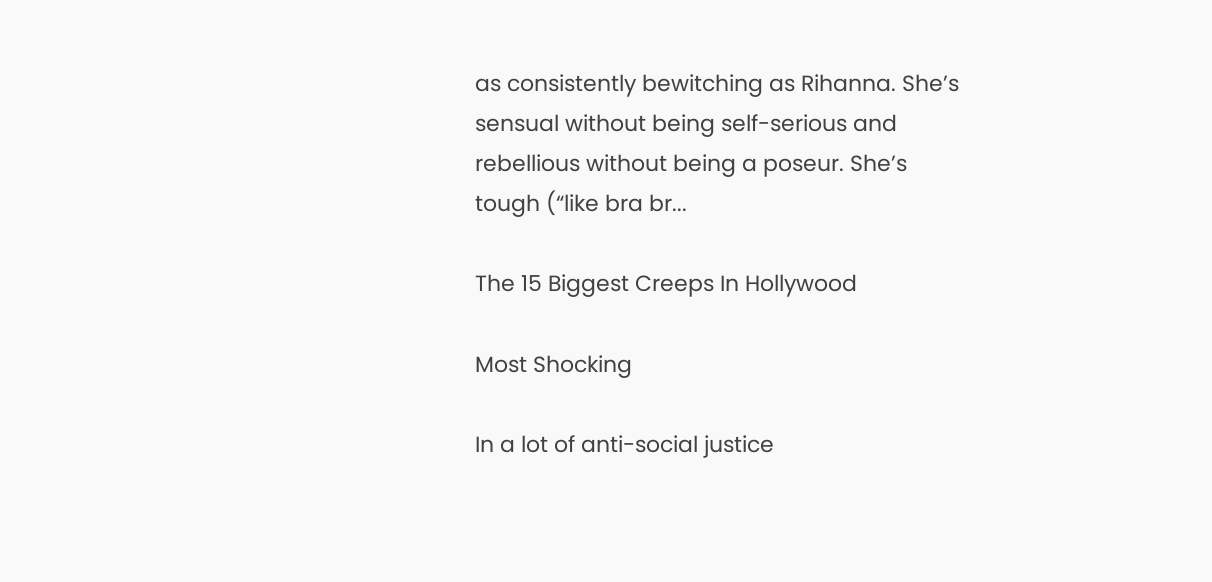as consistently bewitching as Rihanna. She’s sensual without being self-serious and rebellious without being a poseur. She’s tough (“like bra br...

The 15 Biggest Creeps In Hollywood

Most Shocking

In a lot of anti-social justice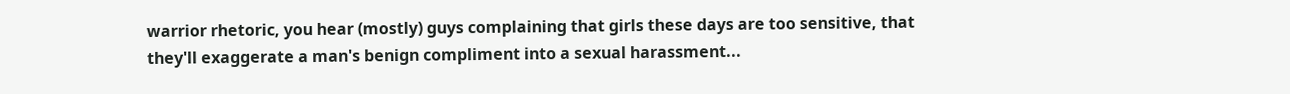warrior rhetoric, you hear (mostly) guys complaining that girls these days are too sensitive, that they'll exaggerate a man's benign compliment into a sexual harassment...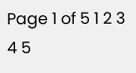Page 1 of 5 1 2 3 4 5